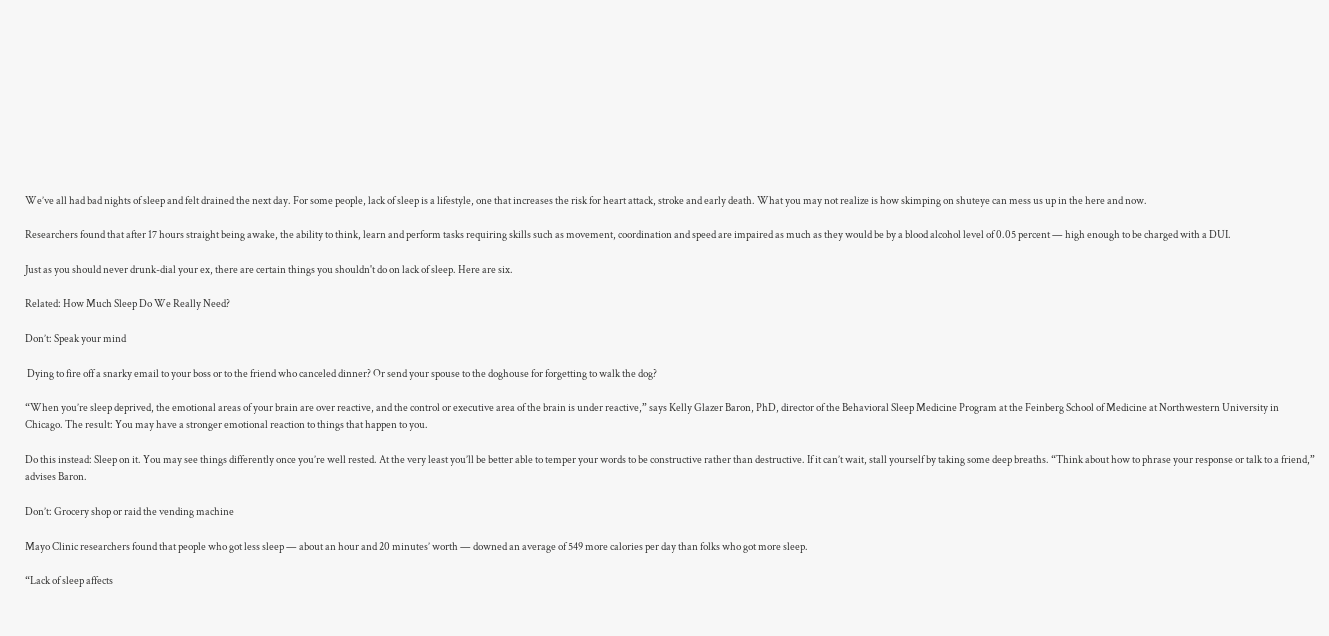We’ve all had bad nights of sleep and felt drained the next day. For some people, lack of sleep is a lifestyle, one that increases the risk for heart attack, stroke and early death. What you may not realize is how skimping on shuteye can mess us up in the here and now.

Researchers found that after 17 hours straight being awake, the ability to think, learn and perform tasks requiring skills such as movement, coordination and speed are impaired as much as they would be by a blood alcohol level of 0.05 percent — high enough to be charged with a DUI.

Just as you should never drunk-dial your ex, there are certain things you shouldn't do on lack of sleep. Here are six.

Related: How Much Sleep Do We Really Need?

Don’t: Speak your mind

 Dying to fire off a snarky email to your boss or to the friend who canceled dinner? Or send your spouse to the doghouse for forgetting to walk the dog?

“When you’re sleep deprived, the emotional areas of your brain are over reactive, and the control or executive area of the brain is under reactive,” says Kelly Glazer Baron, PhD, director of the Behavioral Sleep Medicine Program at the Feinberg School of Medicine at Northwestern University in Chicago. The result: You may have a stronger emotional reaction to things that happen to you.

Do this instead: Sleep on it. You may see things differently once you’re well rested. At the very least you’ll be better able to temper your words to be constructive rather than destructive. If it can’t wait, stall yourself by taking some deep breaths. “Think about how to phrase your response or talk to a friend,” advises Baron.

Don’t: Grocery shop or raid the vending machine

Mayo Clinic researchers found that people who got less sleep — about an hour and 20 minutes’ worth — downed an average of 549 more calories per day than folks who got more sleep.

“Lack of sleep affects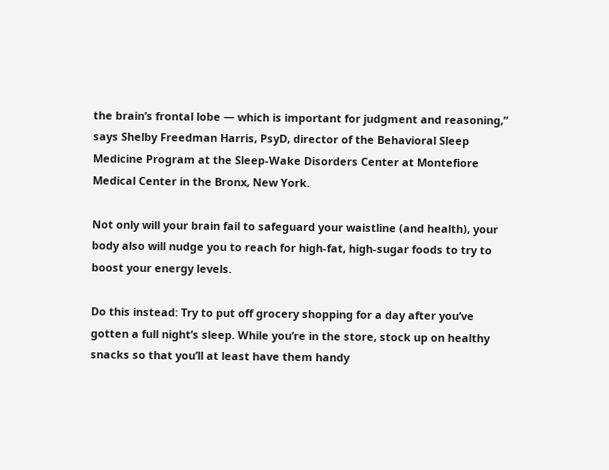the brain’s frontal lobe — which is important for judgment and reasoning,” says Shelby Freedman Harris, PsyD, director of the Behavioral Sleep Medicine Program at the Sleep-Wake Disorders Center at Montefiore Medical Center in the Bronx, New York.

Not only will your brain fail to safeguard your waistline (and health), your body also will nudge you to reach for high-fat, high-sugar foods to try to boost your energy levels.

Do this instead: Try to put off grocery shopping for a day after you’ve gotten a full night’s sleep. While you’re in the store, stock up on healthy snacks so that you’ll at least have them handy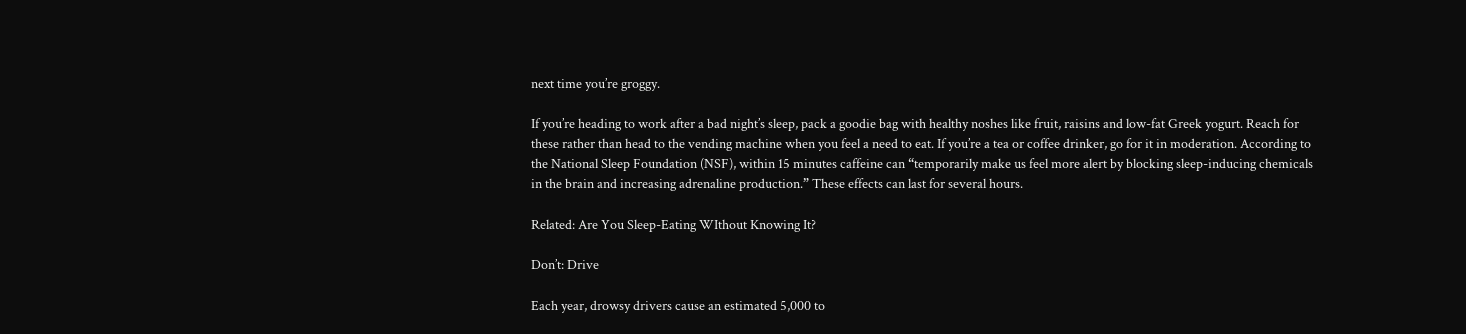next time you’re groggy.

If you’re heading to work after a bad night’s sleep, pack a goodie bag with healthy noshes like fruit, raisins and low-fat Greek yogurt. Reach for these rather than head to the vending machine when you feel a need to eat. If you’re a tea or coffee drinker, go for it in moderation. According to the National Sleep Foundation (NSF), within 15 minutes caffeine can “temporarily make us feel more alert by blocking sleep-inducing chemicals in the brain and increasing adrenaline production.” These effects can last for several hours.

Related: Are You Sleep-Eating WIthout Knowing It?

Don’t: Drive

Each year, drowsy drivers cause an estimated 5,000 to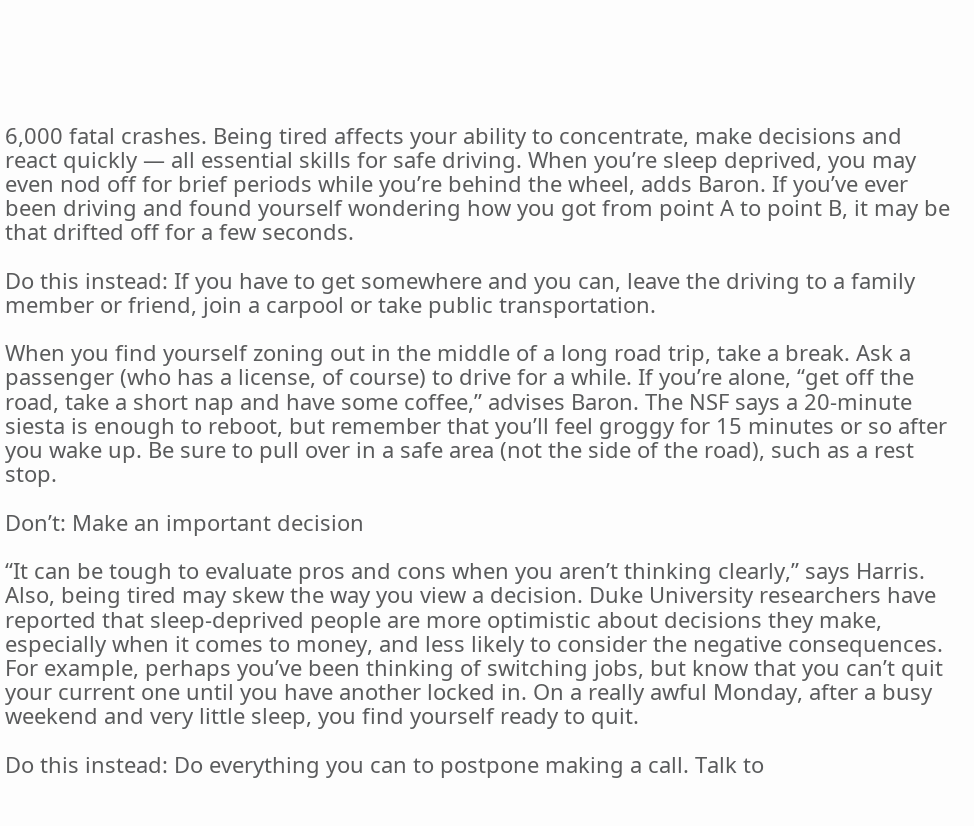6,000 fatal crashes. Being tired affects your ability to concentrate, make decisions and react quickly — all essential skills for safe driving. When you’re sleep deprived, you may even nod off for brief periods while you’re behind the wheel, adds Baron. If you’ve ever been driving and found yourself wondering how you got from point A to point B, it may be that drifted off for a few seconds.

Do this instead: If you have to get somewhere and you can, leave the driving to a family member or friend, join a carpool or take public transportation.

When you find yourself zoning out in the middle of a long road trip, take a break. Ask a passenger (who has a license, of course) to drive for a while. If you’re alone, “get off the road, take a short nap and have some coffee,” advises Baron. The NSF says a 20-minute siesta is enough to reboot, but remember that you’ll feel groggy for 15 minutes or so after you wake up. Be sure to pull over in a safe area (not the side of the road), such as a rest stop.

Don’t: Make an important decision

“It can be tough to evaluate pros and cons when you aren’t thinking clearly,” says Harris. Also, being tired may skew the way you view a decision. Duke University researchers have reported that sleep-deprived people are more optimistic about decisions they make, especially when it comes to money, and less likely to consider the negative consequences. For example, perhaps you’ve been thinking of switching jobs, but know that you can’t quit your current one until you have another locked in. On a really awful Monday, after a busy weekend and very little sleep, you find yourself ready to quit.

Do this instead: Do everything you can to postpone making a call. Talk to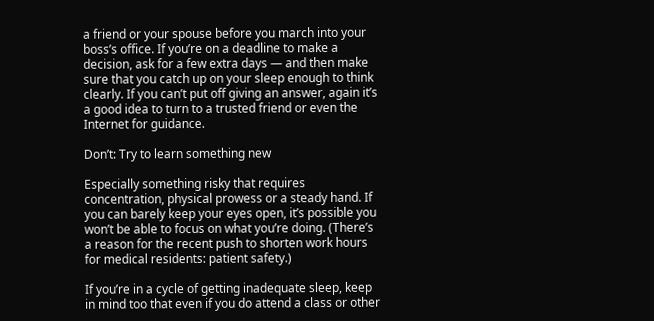a friend or your spouse before you march into your boss’s office. If you’re on a deadline to make a decision, ask for a few extra days — and then make sure that you catch up on your sleep enough to think clearly. If you can’t put off giving an answer, again it’s a good idea to turn to a trusted friend or even the Internet for guidance.

Don’t: Try to learn something new

Especially something risky that requires concentration, physical prowess or a steady hand. If you can barely keep your eyes open, it’s possible you won’t be able to focus on what you’re doing. (There’s a reason for the recent push to shorten work hours for medical residents: patient safety.)

If you’re in a cycle of getting inadequate sleep, keep in mind too that even if you do attend a class or other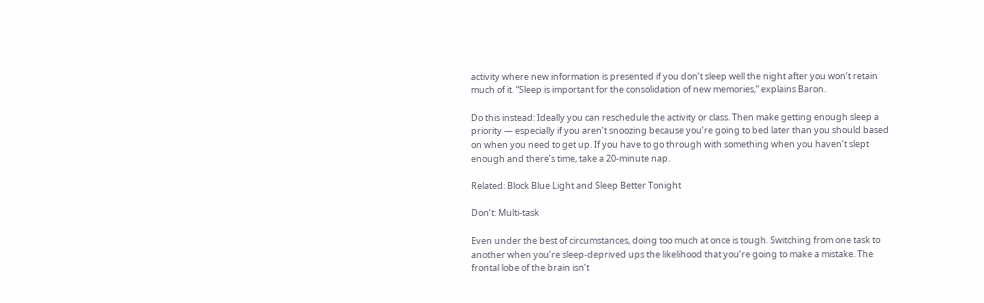activity where new information is presented if you don’t sleep well the night after you won’t retain much of it. “Sleep is important for the consolidation of new memories,” explains Baron.

Do this instead: Ideally you can reschedule the activity or class. Then make getting enough sleep a priority — especially if you aren’t snoozing because you’re going to bed later than you should based on when you need to get up. If you have to go through with something when you haven’t slept enough and there’s time, take a 20-minute nap.

Related: Block Blue Light and Sleep Better Tonight

Don’t: Multi-task

Even under the best of circumstances, doing too much at once is tough. Switching from one task to another when you’re sleep-deprived ups the likelihood that you’re going to make a mistake. The frontal lobe of the brain isn’t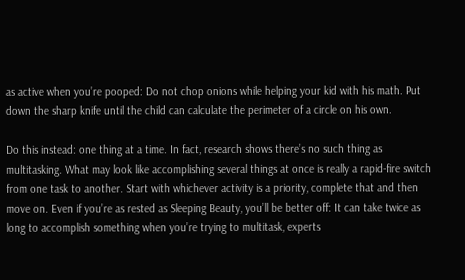as active when you’re pooped: Do not chop onions while helping your kid with his math. Put down the sharp knife until the child can calculate the perimeter of a circle on his own.

Do this instead: one thing at a time. In fact, research shows there’s no such thing as multitasking. What may look like accomplishing several things at once is really a rapid-fire switch from one task to another. Start with whichever activity is a priority, complete that and then move on. Even if you’re as rested as Sleeping Beauty, you’ll be better off: It can take twice as long to accomplish something when you’re trying to multitask, experts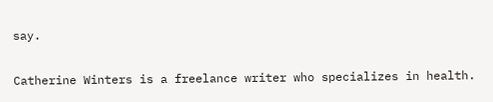say.

Catherine Winters is a freelance writer who specializes in health.